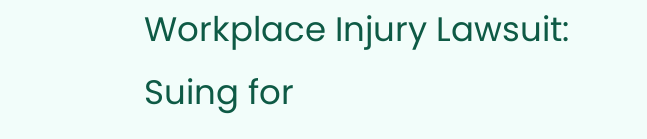Workplace Injury Lawsuit: Suing for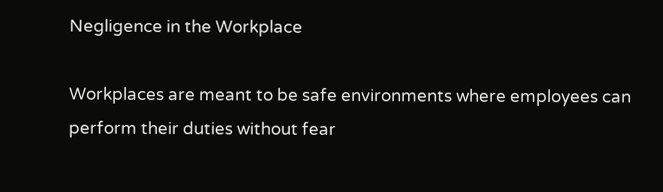Negligence in the Workplace

Workplaces are meant to be safe environments where employees can perform their duties without fear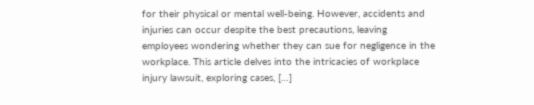for their physical or mental well-being. However, accidents and injuries can occur despite the best precautions, leaving employees wondering whether they can sue for negligence in the workplace. This article delves into the intricacies of workplace injury lawsuit, exploring cases, […]